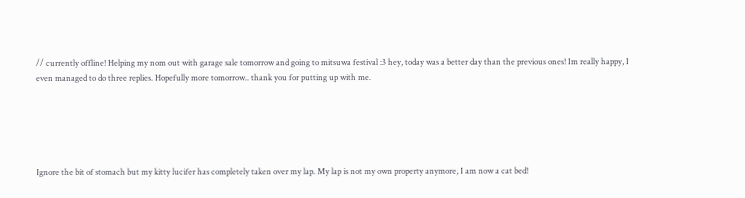// currently offline! Helping my nom out with garage sale tomorrow and going to mitsuwa festival :3 hey, today was a better day than the previous ones! Im really happy, I even managed to do three replies. Hopefully more tomorrow.. thank you for putting up with me.





Ignore the bit of stomach but my kitty lucifer has completely taken over my lap. My lap is not my own property anymore, I am now a cat bed!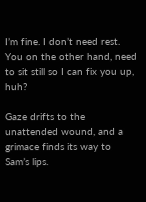I’m fine. I don’t need rest. You on the other hand, need to sit still so I can fix you up, huh?

Gaze drifts to the unattended wound, and a grimace finds its way to Sam’s lips.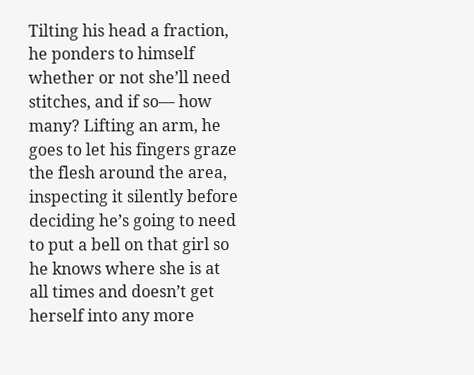Tilting his head a fraction, he ponders to himself whether or not she’ll need stitches, and if so— how many? Lifting an arm, he goes to let his fingers graze the flesh around the area, inspecting it silently before deciding he’s going to need to put a bell on that girl so he knows where she is at all times and doesn’t get herself into any more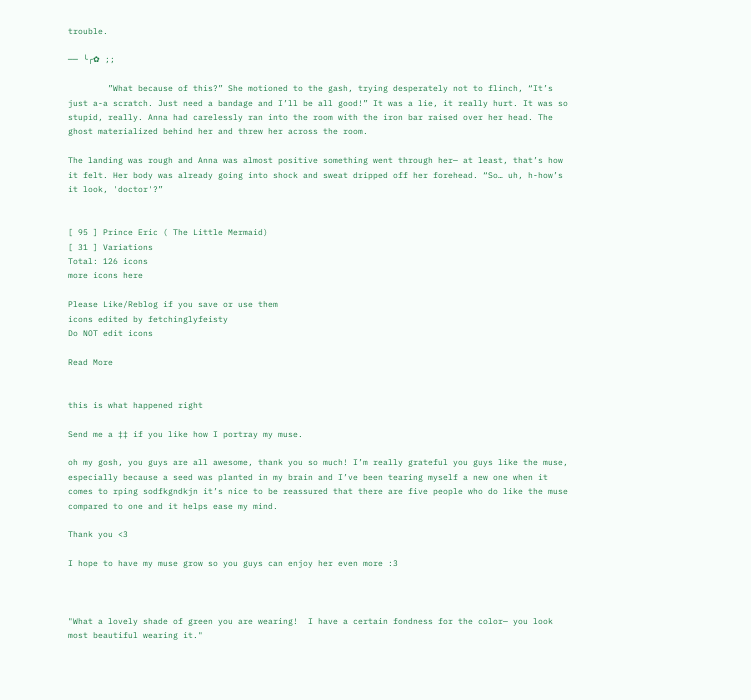trouble.

── ╰╭✿ ;;

        ”What because of this?” She motioned to the gash, trying desperately not to flinch, “It’s just a-a scratch. Just need a bandage and I’ll be all good!” It was a lie, it really hurt. It was so stupid, really. Anna had carelessly ran into the room with the iron bar raised over her head. The ghost materialized behind her and threw her across the room.

The landing was rough and Anna was almost positive something went through her— at least, that’s how it felt. Her body was already going into shock and sweat dripped off her forehead. “So… uh, h-how’s it look, 'doctor'?”


[ 95 ] Prince Eric ( The Little Mermaid)
[ 31 ] Variations
Total: 126 icons
more icons here

Please Like/Reblog if you save or use them
icons edited by fetchinglyfeisty
Do NOT edit icons

Read More


this is what happened right

Send me a ‡‡ if you like how I portray my muse.

oh my gosh, you guys are all awesome, thank you so much! I’m really grateful you guys like the muse, especially because a seed was planted in my brain and I’ve been tearing myself a new one when it comes to rping sodfkgndkjn it’s nice to be reassured that there are five people who do like the muse compared to one and it helps ease my mind.

Thank you <3

I hope to have my muse grow so you guys can enjoy her even more :3



"What a lovely shade of green you are wearing!  I have a certain fondness for the color— you look most beautiful wearing it."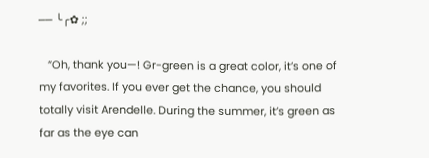── ╰╭✿ ;;

   ”Oh, thank you—! Gr-green is a great color, it’s one of my favorites. If you ever get the chance, you should totally visit Arendelle. During the summer, it’s green as far as the eye can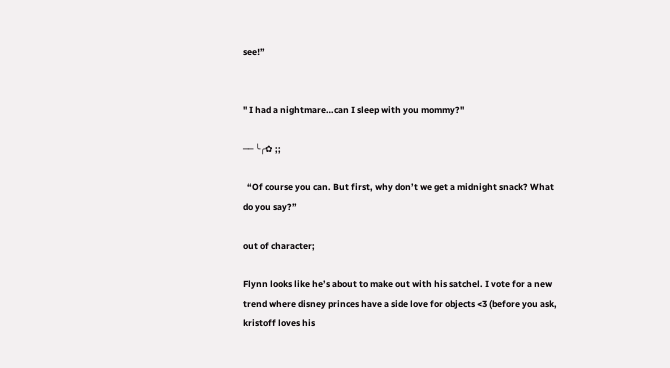see!”


" I had a nightmare…can I sleep with you mommy?"

── ╰╭✿ ;;

  “Of course you can. But first, why don’t we get a midnight snack? What do you say?”

out of character;

Flynn looks like he’s about to make out with his satchel. I vote for a new trend where disney princes have a side love for objects <3 (before you ask, kristoff loves his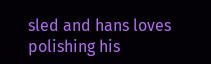sled and hans loves polishing his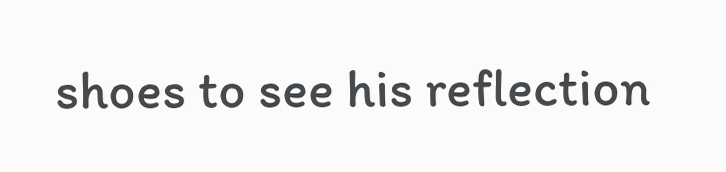shoes to see his reflection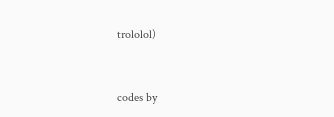trololol)


codes by